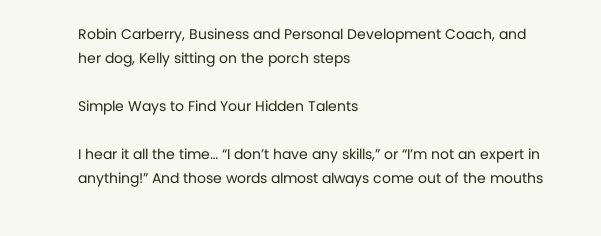Robin Carberry, Business and Personal Development Coach, and her dog, Kelly sitting on the porch steps

Simple Ways to Find Your Hidden Talents

I hear it all the time… “I don’t have any skills,” or “I’m not an expert in anything!” And those words almost always come out of the mouths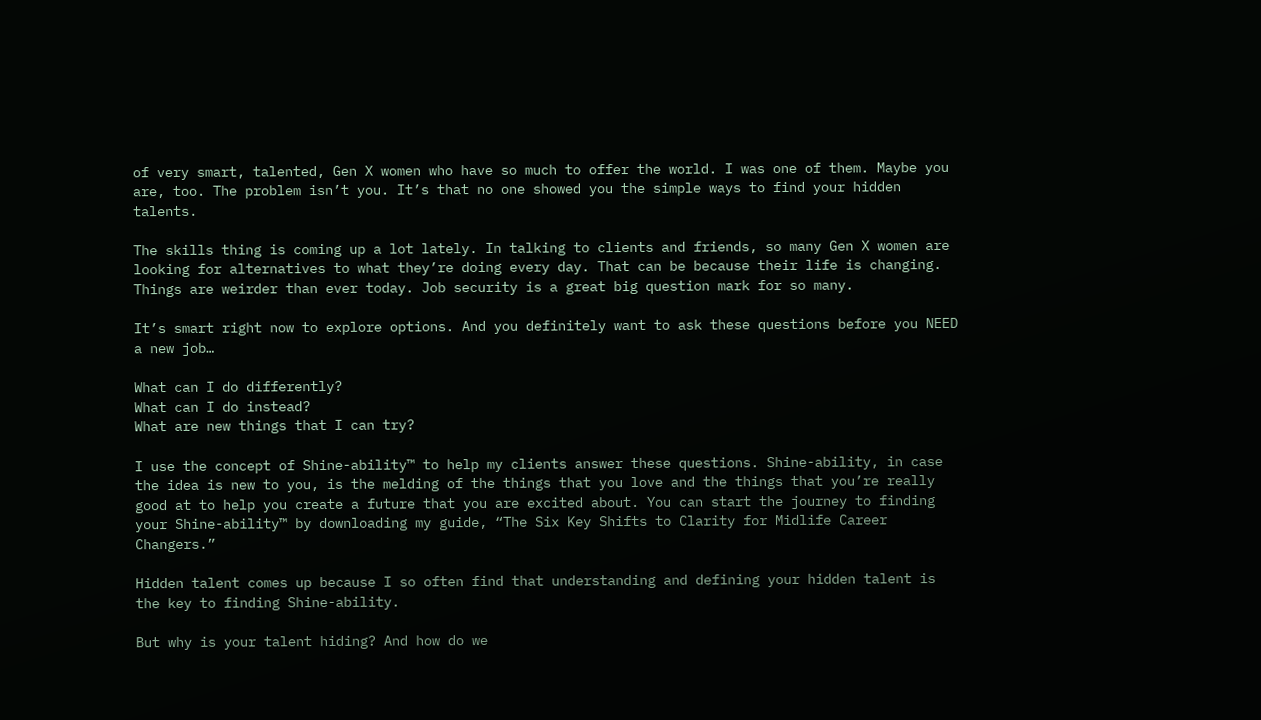of very smart, talented, Gen X women who have so much to offer the world. I was one of them. Maybe you are, too. The problem isn’t you. It’s that no one showed you the simple ways to find your hidden talents.

The skills thing is coming up a lot lately. In talking to clients and friends, so many Gen X women are looking for alternatives to what they’re doing every day. That can be because their life is changing. Things are weirder than ever today. Job security is a great big question mark for so many.

It’s smart right now to explore options. And you definitely want to ask these questions before you NEED a new job…

What can I do differently?
What can I do instead?
What are new things that I can try?

I use the concept of Shine-ability™ to help my clients answer these questions. Shine-ability, in case the idea is new to you, is the melding of the things that you love and the things that you’re really good at to help you create a future that you are excited about. You can start the journey to finding your Shine-ability™ by downloading my guide, “The Six Key Shifts to Clarity for Midlife Career Changers.”

Hidden talent comes up because I so often find that understanding and defining your hidden talent is the key to finding Shine-ability.

But why is your talent hiding? And how do we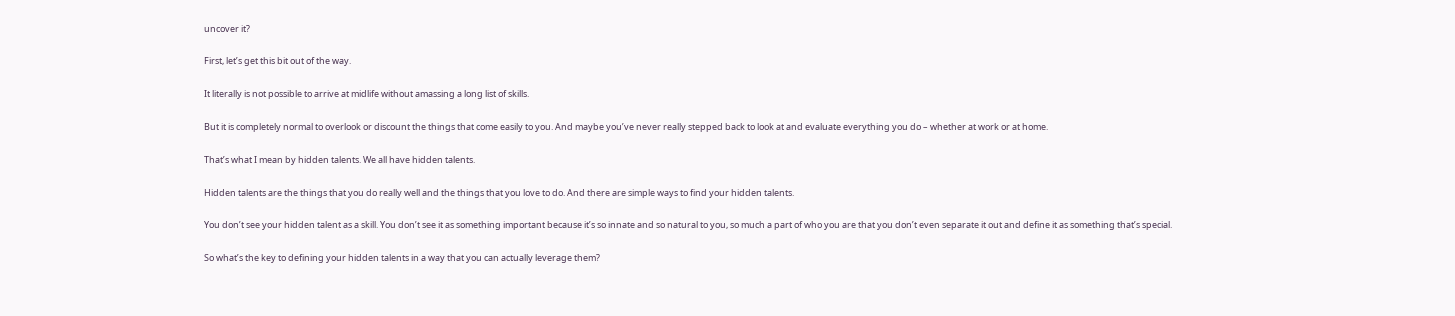uncover it?

First, let’s get this bit out of the way.

It literally is not possible to arrive at midlife without amassing a long list of skills.

But it is completely normal to overlook or discount the things that come easily to you. And maybe you’ve never really stepped back to look at and evaluate everything you do – whether at work or at home.

That’s what I mean by hidden talents. We all have hidden talents.

Hidden talents are the things that you do really well and the things that you love to do. And there are simple ways to find your hidden talents.

You don’t see your hidden talent as a skill. You don’t see it as something important because it’s so innate and so natural to you, so much a part of who you are that you don’t even separate it out and define it as something that’s special.

So what’s the key to defining your hidden talents in a way that you can actually leverage them?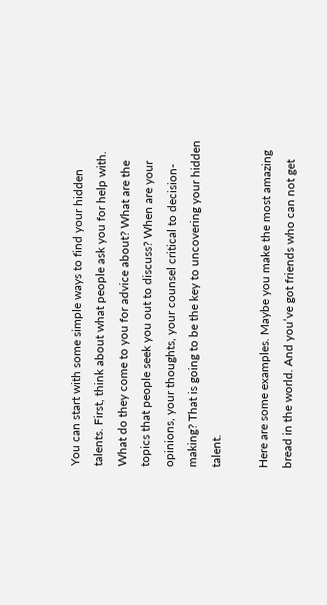You can start with some simple ways to find your hidden talents. First, think about what people ask you for help with. What do they come to you for advice about? What are the topics that people seek you out to discuss? When are your opinions, your thoughts, your counsel critical to decision-making? That is going to be the key to uncovering your hidden talent.

Here are some examples. Maybe you make the most amazing bread in the world. And you’ve got friends who can not get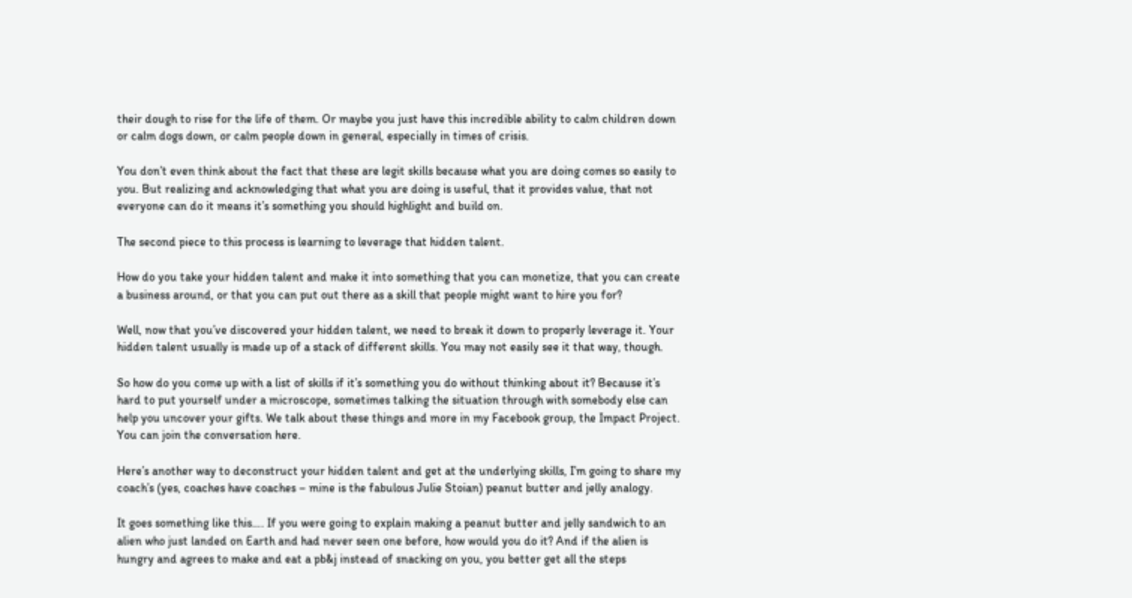their dough to rise for the life of them. Or maybe you just have this incredible ability to calm children down or calm dogs down, or calm people down in general, especially in times of crisis.

You don’t even think about the fact that these are legit skills because what you are doing comes so easily to you. But realizing and acknowledging that what you are doing is useful, that it provides value, that not everyone can do it means it’s something you should highlight and build on.

The second piece to this process is learning to leverage that hidden talent.

How do you take your hidden talent and make it into something that you can monetize, that you can create a business around, or that you can put out there as a skill that people might want to hire you for?

Well, now that you’ve discovered your hidden talent, we need to break it down to properly leverage it. Your hidden talent usually is made up of a stack of different skills. You may not easily see it that way, though.

So how do you come up with a list of skills if it’s something you do without thinking about it? Because it’s hard to put yourself under a microscope, sometimes talking the situation through with somebody else can help you uncover your gifts. We talk about these things and more in my Facebook group, the Impact Project. You can join the conversation here.

Here’s another way to deconstruct your hidden talent and get at the underlying skills, I’m going to share my coach’s (yes, coaches have coaches – mine is the fabulous Julie Stoian) peanut butter and jelly analogy.

It goes something like this…. If you were going to explain making a peanut butter and jelly sandwich to an alien who just landed on Earth and had never seen one before, how would you do it? And if the alien is hungry and agrees to make and eat a pb&j instead of snacking on you, you better get all the steps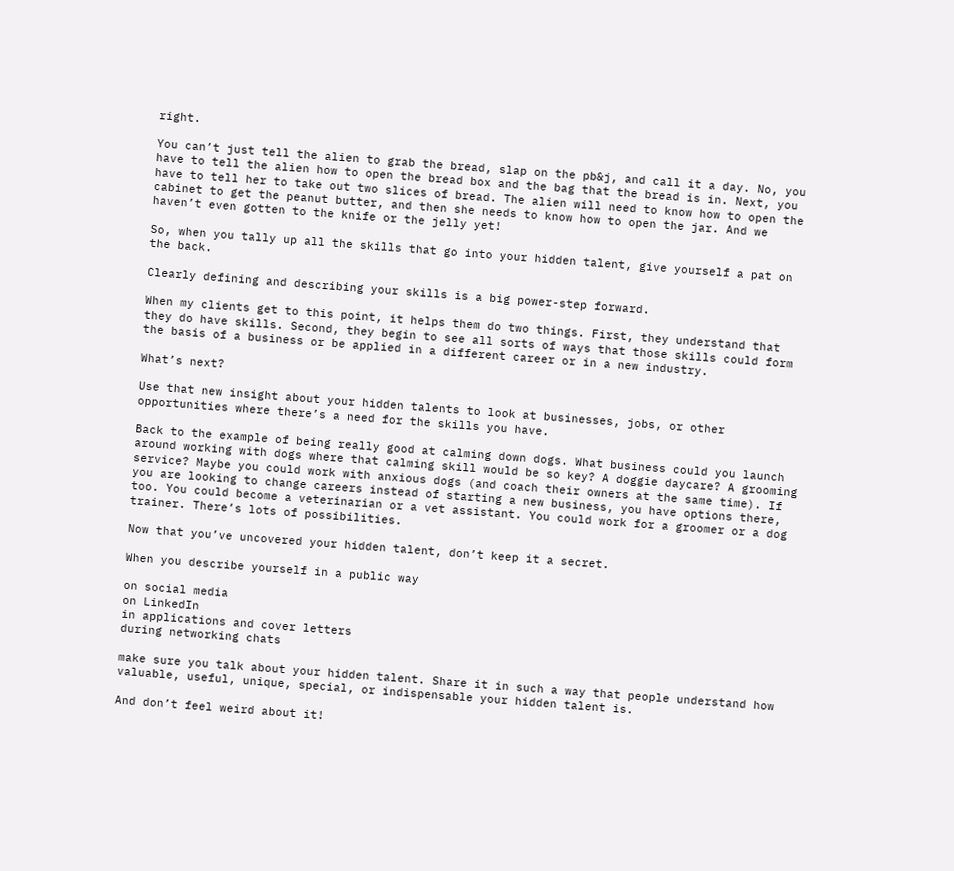right.

You can’t just tell the alien to grab the bread, slap on the pb&j, and call it a day. No, you have to tell the alien how to open the bread box and the bag that the bread is in. Next, you have to tell her to take out two slices of bread. The alien will need to know how to open the cabinet to get the peanut butter, and then she needs to know how to open the jar. And we haven’t even gotten to the knife or the jelly yet!

So, when you tally up all the skills that go into your hidden talent, give yourself a pat on the back.

Clearly defining and describing your skills is a big power-step forward.

When my clients get to this point, it helps them do two things. First, they understand that they do have skills. Second, they begin to see all sorts of ways that those skills could form the basis of a business or be applied in a different career or in a new industry.

What’s next?

Use that new insight about your hidden talents to look at businesses, jobs, or other opportunities where there’s a need for the skills you have.

Back to the example of being really good at calming down dogs. What business could you launch around working with dogs where that calming skill would be so key? A doggie daycare? A grooming service? Maybe you could work with anxious dogs (and coach their owners at the same time). If you are looking to change careers instead of starting a new business, you have options there, too. You could become a veterinarian or a vet assistant. You could work for a groomer or a dog trainer. There’s lots of possibilities.

Now that you’ve uncovered your hidden talent, don’t keep it a secret.

When you describe yourself in a public way

on social media
on LinkedIn
in applications and cover letters
during networking chats

make sure you talk about your hidden talent. Share it in such a way that people understand how valuable, useful, unique, special, or indispensable your hidden talent is.

And don’t feel weird about it!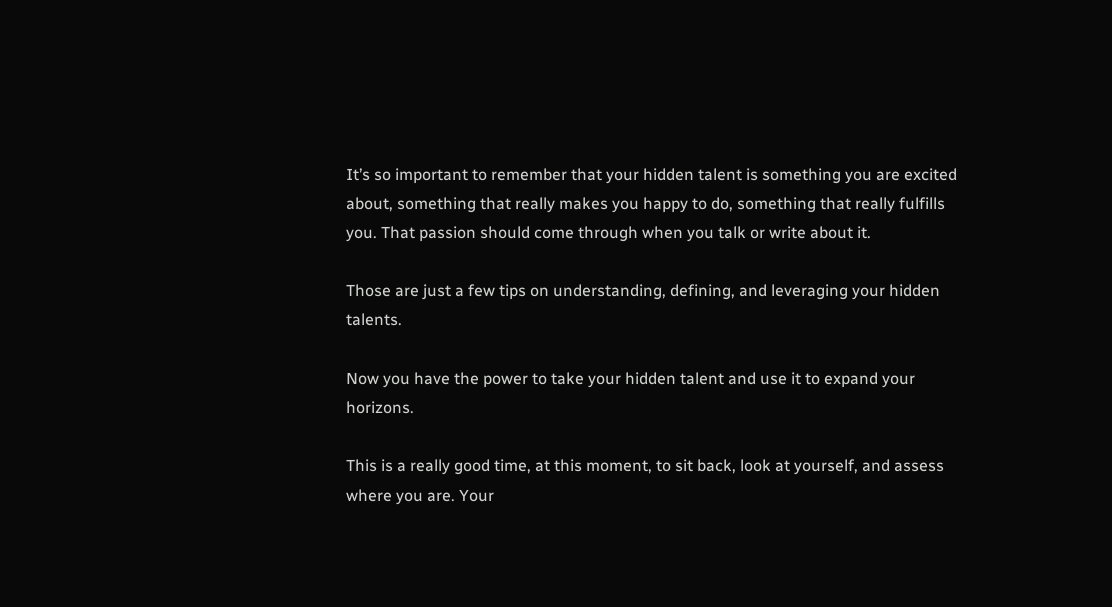It’s so important to remember that your hidden talent is something you are excited about, something that really makes you happy to do, something that really fulfills you. That passion should come through when you talk or write about it.

Those are just a few tips on understanding, defining, and leveraging your hidden talents.

Now you have the power to take your hidden talent and use it to expand your horizons.

This is a really good time, at this moment, to sit back, look at yourself, and assess where you are. Your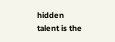hidden talent is the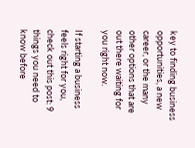key to finding business opportunities, a new career, or the many other options that are out there waiting for you right now.

If starting a business feels right for you, check out this post: 9 things you need to know before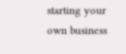starting your own business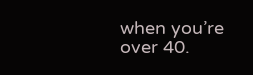when you’re over 40.